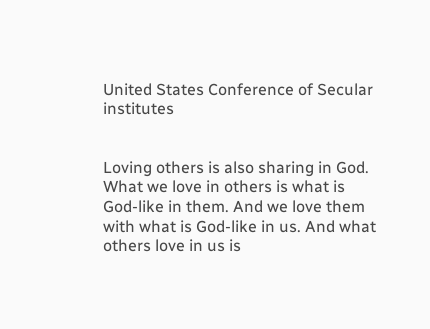United States Conference of Secular institutes


Loving others is also sharing in God. What we love in others is what is God-like in them. And we love them with what is God-like in us. And what others love in us is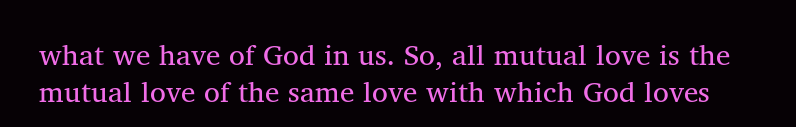what we have of God in us. So, all mutual love is the mutual love of the same love with which God loves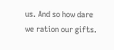us. And so how dare we ration our gifts.